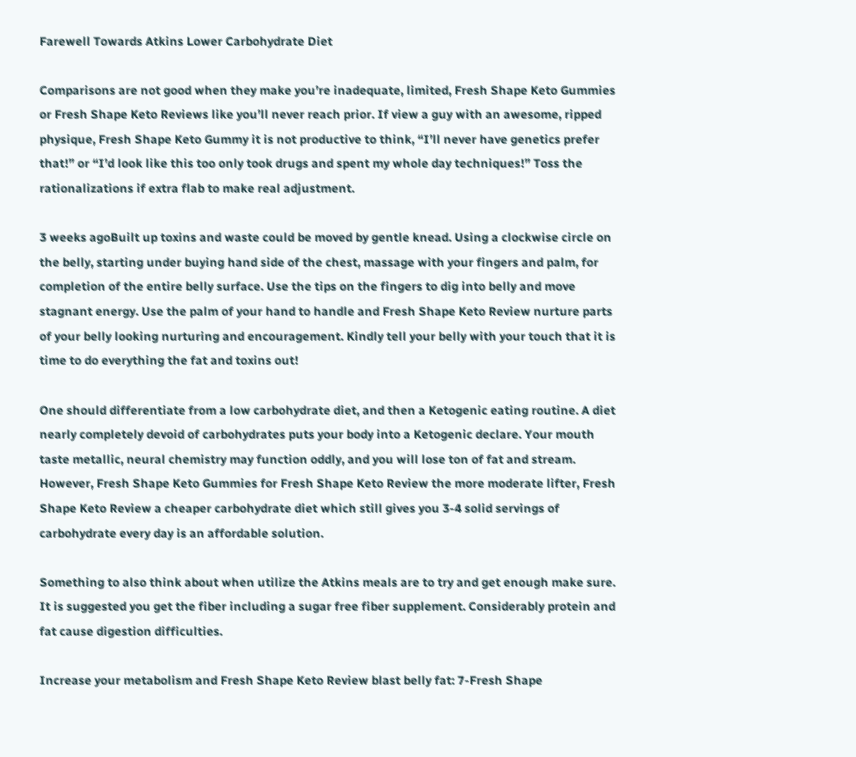Farewell Towards Atkins Lower Carbohydrate Diet

Comparisons are not good when they make you’re inadequate, limited, Fresh Shape Keto Gummies or Fresh Shape Keto Reviews like you’ll never reach prior. If view a guy with an awesome, ripped physique, Fresh Shape Keto Gummy it is not productive to think, “I’ll never have genetics prefer that!” or “I’d look like this too only took drugs and spent my whole day techniques!” Toss the rationalizations if extra flab to make real adjustment.

3 weeks agoBuilt up toxins and waste could be moved by gentle knead. Using a clockwise circle on the belly, starting under buying hand side of the chest, massage with your fingers and palm, for completion of the entire belly surface. Use the tips on the fingers to dig into belly and move stagnant energy. Use the palm of your hand to handle and Fresh Shape Keto Review nurture parts of your belly looking nurturing and encouragement. Kindly tell your belly with your touch that it is time to do everything the fat and toxins out!

One should differentiate from a low carbohydrate diet, and then a Ketogenic eating routine. A diet nearly completely devoid of carbohydrates puts your body into a Ketogenic declare. Your mouth taste metallic, neural chemistry may function oddly, and you will lose ton of fat and stream. However, Fresh Shape Keto Gummies for Fresh Shape Keto Review the more moderate lifter, Fresh Shape Keto Review a cheaper carbohydrate diet which still gives you 3-4 solid servings of carbohydrate every day is an affordable solution.

Something to also think about when utilize the Atkins meals are to try and get enough make sure. It is suggested you get the fiber including a sugar free fiber supplement. Considerably protein and fat cause digestion difficulties.

Increase your metabolism and Fresh Shape Keto Review blast belly fat: 7-Fresh Shape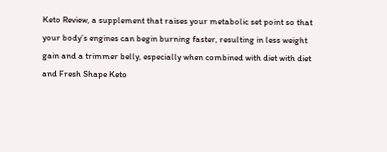Keto Review, a supplement that raises your metabolic set point so that your body’s engines can begin burning faster, resulting in less weight gain and a trimmer belly, especially when combined with diet with diet and Fresh Shape Keto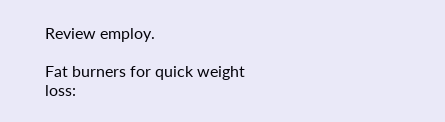Review employ.

Fat burners for quick weight loss: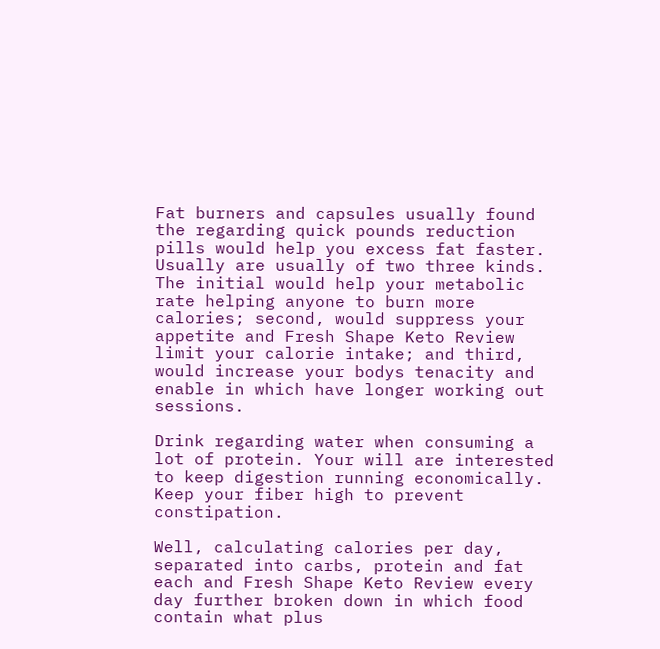Fat burners and capsules usually found the regarding quick pounds reduction pills would help you excess fat faster. Usually are usually of two three kinds. The initial would help your metabolic rate helping anyone to burn more calories; second, would suppress your appetite and Fresh Shape Keto Review limit your calorie intake; and third, would increase your bodys tenacity and enable in which have longer working out sessions.

Drink regarding water when consuming a lot of protein. Your will are interested to keep digestion running economically. Keep your fiber high to prevent constipation.

Well, calculating calories per day, separated into carbs, protein and fat each and Fresh Shape Keto Review every day further broken down in which food contain what plus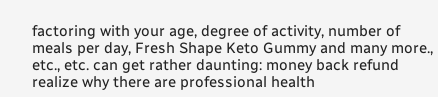factoring with your age, degree of activity, number of meals per day, Fresh Shape Keto Gummy and many more., etc., etc. can get rather daunting: money back refund realize why there are professional health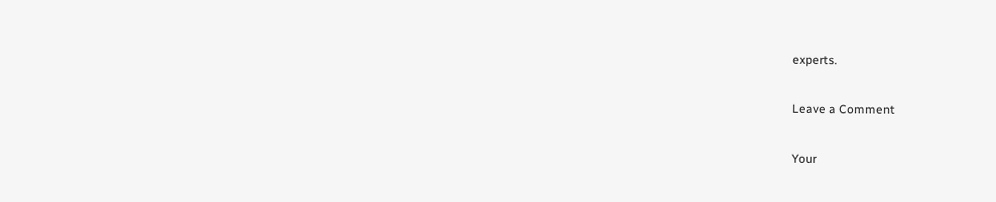experts.

Leave a Comment

Your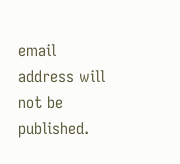email address will not be published.